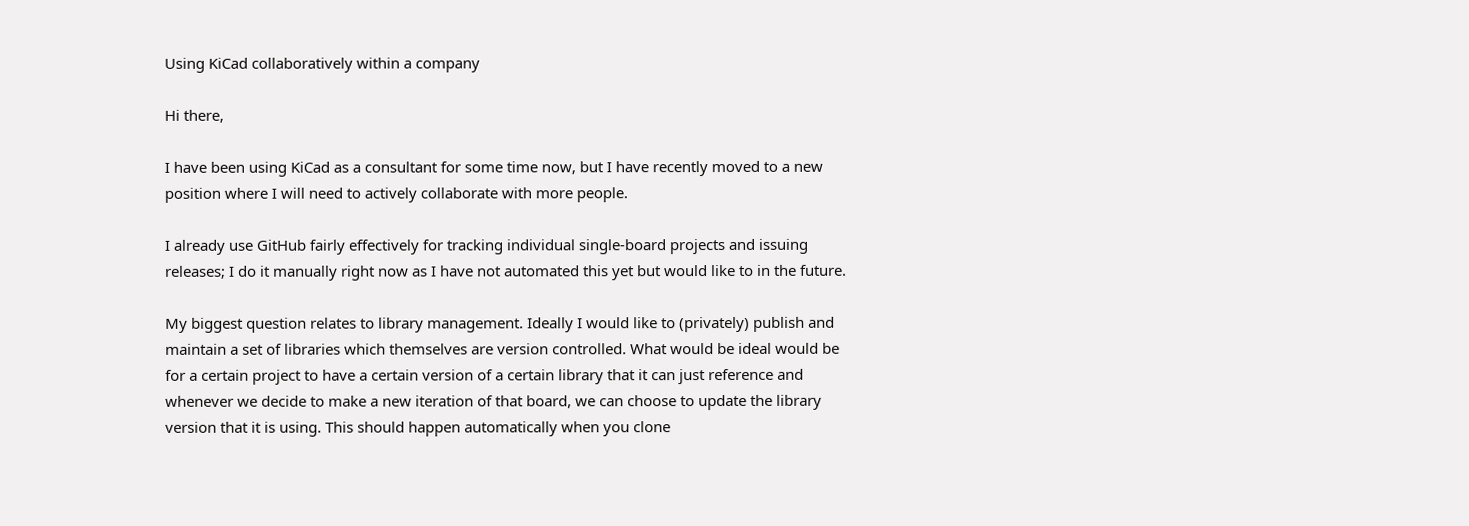Using KiCad collaboratively within a company

Hi there,

I have been using KiCad as a consultant for some time now, but I have recently moved to a new position where I will need to actively collaborate with more people.

I already use GitHub fairly effectively for tracking individual single-board projects and issuing releases; I do it manually right now as I have not automated this yet but would like to in the future.

My biggest question relates to library management. Ideally I would like to (privately) publish and maintain a set of libraries which themselves are version controlled. What would be ideal would be for a certain project to have a certain version of a certain library that it can just reference and whenever we decide to make a new iteration of that board, we can choose to update the library version that it is using. This should happen automatically when you clone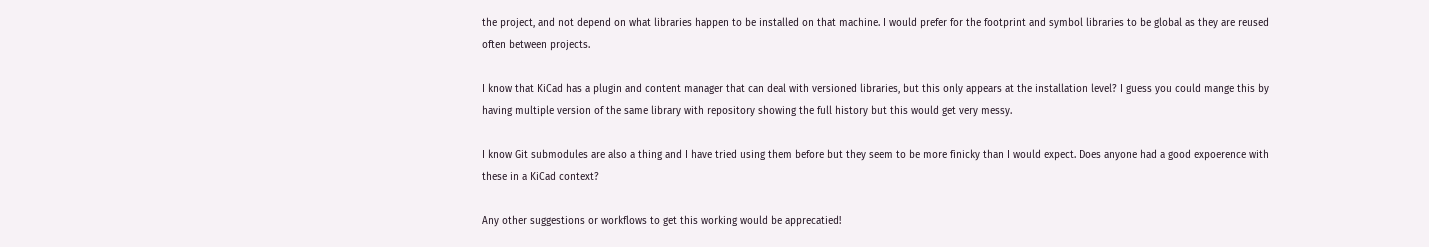the project, and not depend on what libraries happen to be installed on that machine. I would prefer for the footprint and symbol libraries to be global as they are reused often between projects.

I know that KiCad has a plugin and content manager that can deal with versioned libraries, but this only appears at the installation level? I guess you could mange this by having multiple version of the same library with repository showing the full history but this would get very messy.

I know Git submodules are also a thing and I have tried using them before but they seem to be more finicky than I would expect. Does anyone had a good expoerence with these in a KiCad context?

Any other suggestions or workflows to get this working would be apprecatied!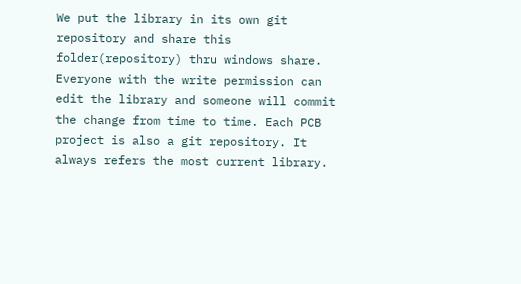We put the library in its own git repository and share this folder(repository) thru windows share. Everyone with the write permission can edit the library and someone will commit the change from time to time. Each PCB project is also a git repository. It always refers the most current library.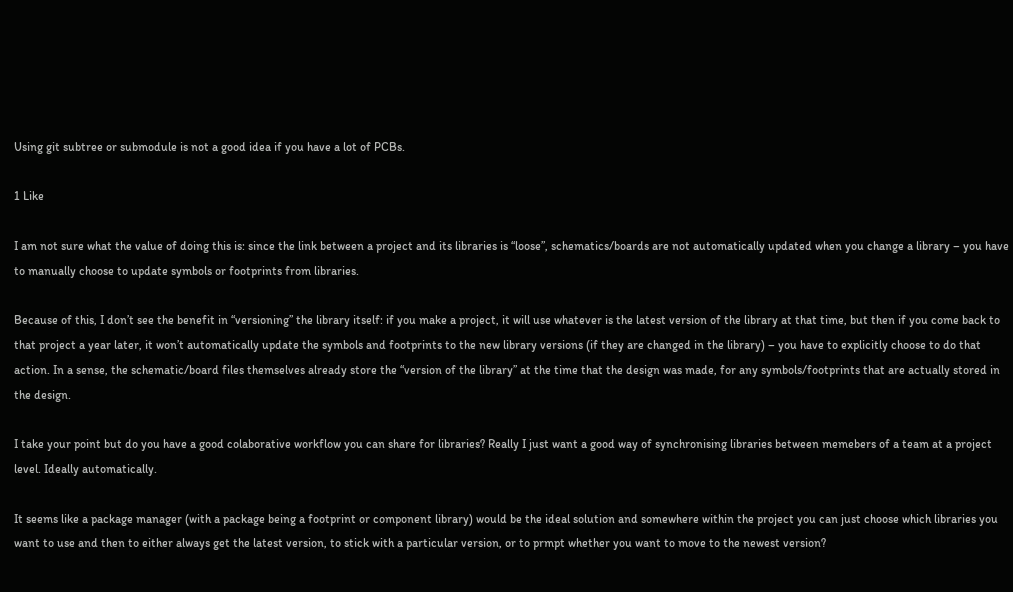Using git subtree or submodule is not a good idea if you have a lot of PCBs.

1 Like

I am not sure what the value of doing this is: since the link between a project and its libraries is “loose”, schematics/boards are not automatically updated when you change a library – you have to manually choose to update symbols or footprints from libraries.

Because of this, I don’t see the benefit in “versioning” the library itself: if you make a project, it will use whatever is the latest version of the library at that time, but then if you come back to that project a year later, it won’t automatically update the symbols and footprints to the new library versions (if they are changed in the library) – you have to explicitly choose to do that action. In a sense, the schematic/board files themselves already store the “version of the library” at the time that the design was made, for any symbols/footprints that are actually stored in the design.

I take your point but do you have a good colaborative workflow you can share for libraries? Really I just want a good way of synchronising libraries between memebers of a team at a project level. Ideally automatically.

It seems like a package manager (with a package being a footprint or component library) would be the ideal solution and somewhere within the project you can just choose which libraries you want to use and then to either always get the latest version, to stick with a particular version, or to prmpt whether you want to move to the newest version?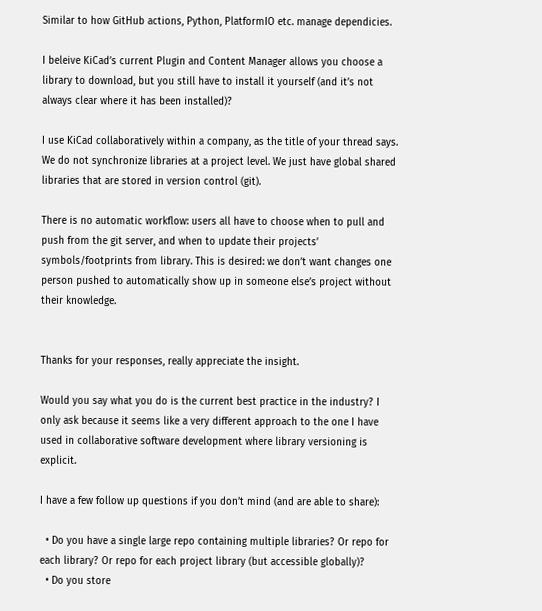Similar to how GitHub actions, Python, PlatformIO etc. manage dependicies.

I beleive KiCad’s current Plugin and Content Manager allows you choose a library to download, but you still have to install it yourself (and it’s not always clear where it has been installed)?

I use KiCad collaboratively within a company, as the title of your thread says. We do not synchronize libraries at a project level. We just have global shared libraries that are stored in version control (git).

There is no automatic workflow: users all have to choose when to pull and push from the git server, and when to update their projects’ symbols/footprints from library. This is desired: we don’t want changes one person pushed to automatically show up in someone else’s project without their knowledge.


Thanks for your responses, really appreciate the insight.

Would you say what you do is the current best practice in the industry? I only ask because it seems like a very different approach to the one I have used in collaborative software development where library versioning is explicit.

I have a few follow up questions if you don’t mind (and are able to share):

  • Do you have a single large repo containing multiple libraries? Or repo for each library? Or repo for each project library (but accessible globally)?
  • Do you store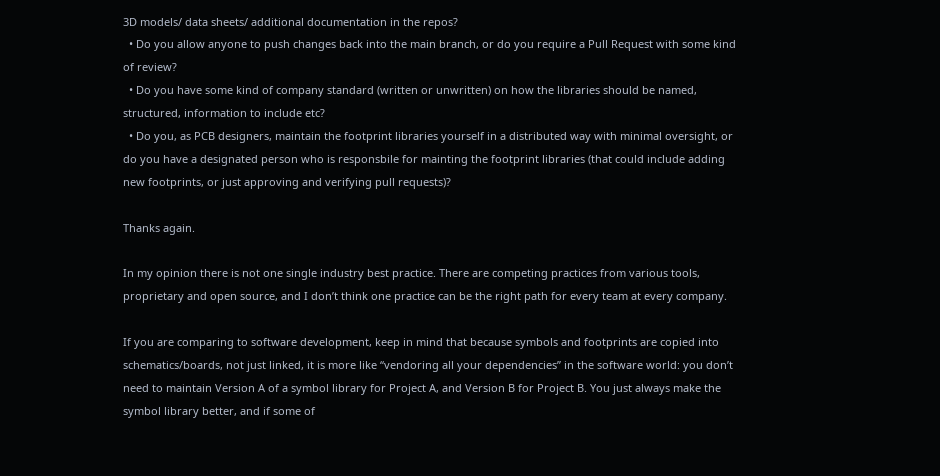3D models/ data sheets/ additional documentation in the repos?
  • Do you allow anyone to push changes back into the main branch, or do you require a Pull Request with some kind of review?
  • Do you have some kind of company standard (written or unwritten) on how the libraries should be named, structured, information to include etc?
  • Do you, as PCB designers, maintain the footprint libraries yourself in a distributed way with minimal oversight, or do you have a designated person who is responsbile for mainting the footprint libraries (that could include adding new footprints, or just approving and verifying pull requests)?

Thanks again.

In my opinion there is not one single industry best practice. There are competing practices from various tools, proprietary and open source, and I don’t think one practice can be the right path for every team at every company.

If you are comparing to software development, keep in mind that because symbols and footprints are copied into schematics/boards, not just linked, it is more like “vendoring all your dependencies” in the software world: you don’t need to maintain Version A of a symbol library for Project A, and Version B for Project B. You just always make the symbol library better, and if some of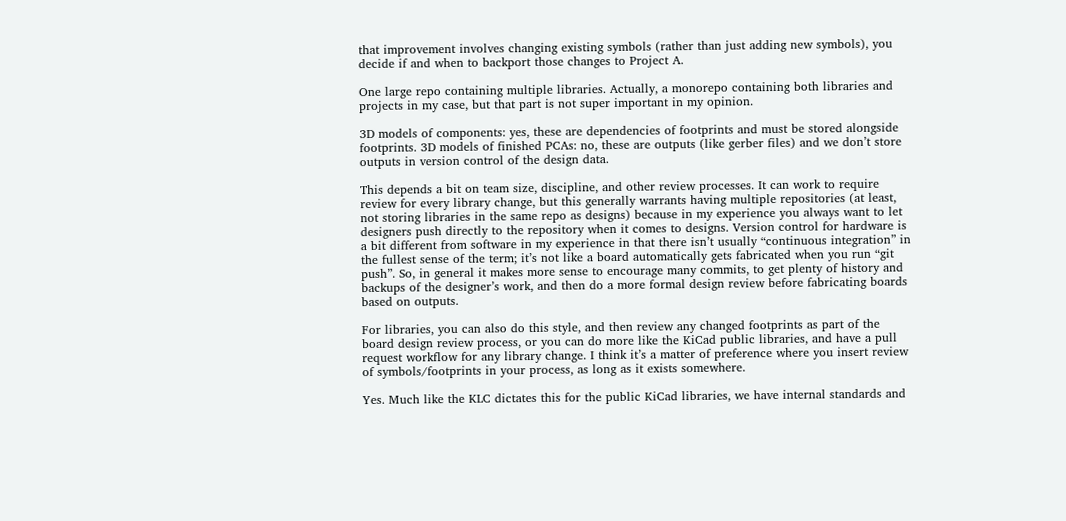that improvement involves changing existing symbols (rather than just adding new symbols), you decide if and when to backport those changes to Project A.

One large repo containing multiple libraries. Actually, a monorepo containing both libraries and projects in my case, but that part is not super important in my opinion.

3D models of components: yes, these are dependencies of footprints and must be stored alongside footprints. 3D models of finished PCAs: no, these are outputs (like gerber files) and we don’t store outputs in version control of the design data.

This depends a bit on team size, discipline, and other review processes. It can work to require review for every library change, but this generally warrants having multiple repositories (at least, not storing libraries in the same repo as designs) because in my experience you always want to let designers push directly to the repository when it comes to designs. Version control for hardware is a bit different from software in my experience in that there isn’t usually “continuous integration” in the fullest sense of the term; it’s not like a board automatically gets fabricated when you run “git push”. So, in general it makes more sense to encourage many commits, to get plenty of history and backups of the designer’s work, and then do a more formal design review before fabricating boards based on outputs.

For libraries, you can also do this style, and then review any changed footprints as part of the board design review process, or you can do more like the KiCad public libraries, and have a pull request workflow for any library change. I think it’s a matter of preference where you insert review of symbols/footprints in your process, as long as it exists somewhere.

Yes. Much like the KLC dictates this for the public KiCad libraries, we have internal standards and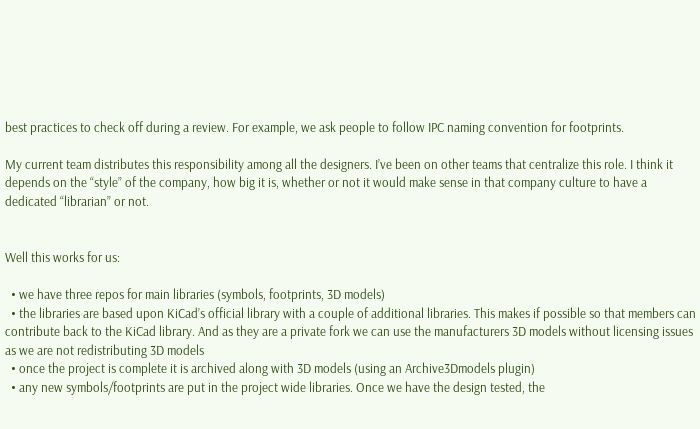best practices to check off during a review. For example, we ask people to follow IPC naming convention for footprints.

My current team distributes this responsibility among all the designers. I’ve been on other teams that centralize this role. I think it depends on the “style” of the company, how big it is, whether or not it would make sense in that company culture to have a dedicated “librarian” or not.


Well this works for us:

  • we have three repos for main libraries (symbols, footprints, 3D models)
  • the libraries are based upon KiCad’s official library with a couple of additional libraries. This makes if possible so that members can contribute back to the KiCad library. And as they are a private fork we can use the manufacturers 3D models without licensing issues as we are not redistributing 3D models
  • once the project is complete it is archived along with 3D models (using an Archive3Dmodels plugin)
  • any new symbols/footprints are put in the project wide libraries. Once we have the design tested, the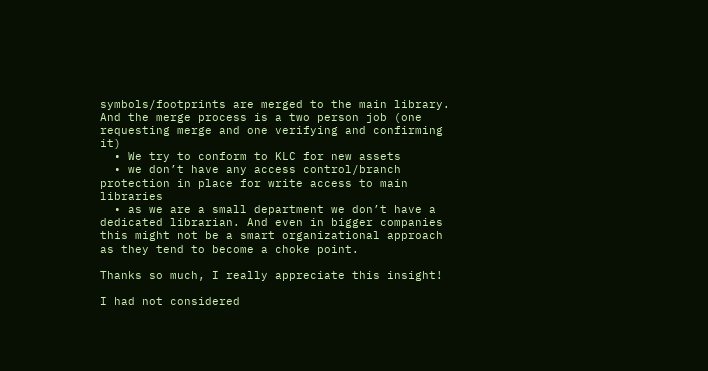symbols/footprints are merged to the main library. And the merge process is a two person job (one requesting merge and one verifying and confirming it)
  • We try to conform to KLC for new assets
  • we don’t have any access control/branch protection in place for write access to main libraries
  • as we are a small department we don’t have a dedicated librarian. And even in bigger companies this might not be a smart organizational approach as they tend to become a choke point.

Thanks so much, I really appreciate this insight!

I had not considered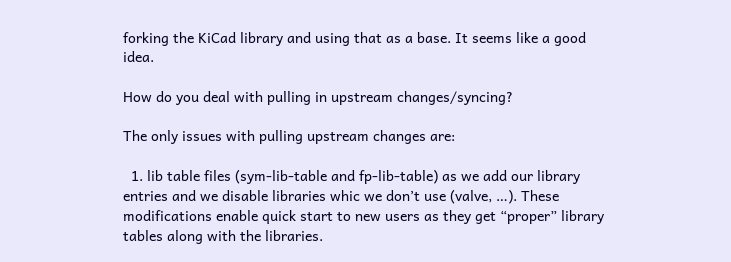forking the KiCad library and using that as a base. It seems like a good idea.

How do you deal with pulling in upstream changes/syncing?

The only issues with pulling upstream changes are:

  1. lib table files (sym-lib-table and fp-lib-table) as we add our library entries and we disable libraries whic we don’t use (valve, …). These modifications enable quick start to new users as they get “proper” library tables along with the libraries.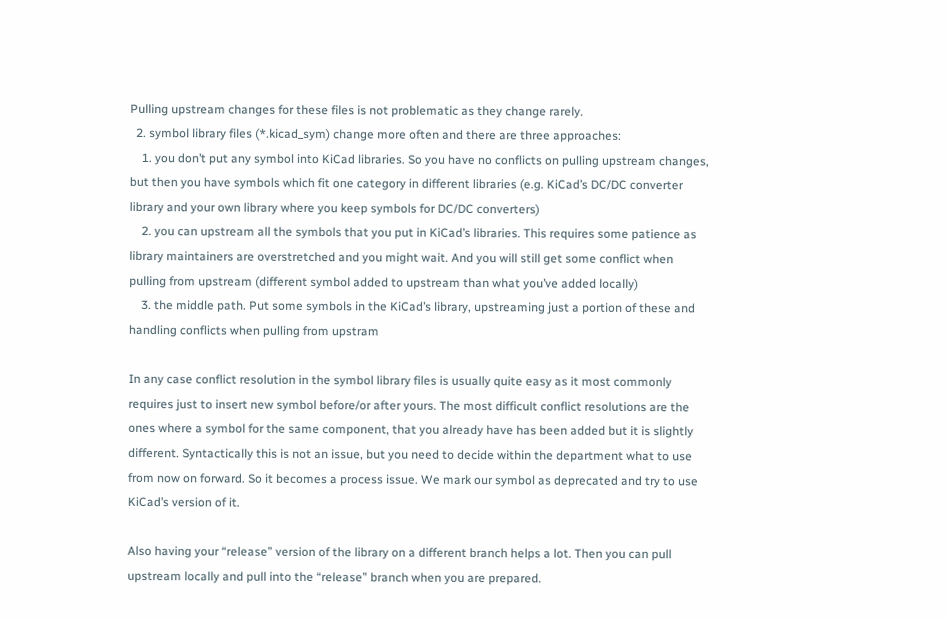Pulling upstream changes for these files is not problematic as they change rarely.
  2. symbol library files (*.kicad_sym) change more often and there are three approaches:
    1. you don’t put any symbol into KiCad libraries. So you have no conflicts on pulling upstream changes, but then you have symbols which fit one category in different libraries (e.g. KiCad’s DC/DC converter library and your own library where you keep symbols for DC/DC converters)
    2. you can upstream all the symbols that you put in KiCad’s libraries. This requires some patience as library maintainers are overstretched and you might wait. And you will still get some conflict when pulling from upstream (different symbol added to upstream than what you’ve added locally)
    3. the middle path. Put some symbols in the KiCad’s library, upstreaming just a portion of these and handling conflicts when pulling from upstram

In any case conflict resolution in the symbol library files is usually quite easy as it most commonly requires just to insert new symbol before/or after yours. The most difficult conflict resolutions are the ones where a symbol for the same component, that you already have has been added but it is slightly different. Syntactically this is not an issue, but you need to decide within the department what to use from now on forward. So it becomes a process issue. We mark our symbol as deprecated and try to use KiCad’s version of it.

Also having your “release” version of the library on a different branch helps a lot. Then you can pull upstream locally and pull into the “release” branch when you are prepared.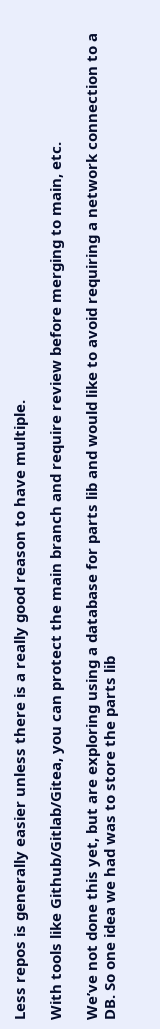Less repos is generally easier unless there is a really good reason to have multiple.

With tools like Github/Gitlab/Gitea, you can protect the main branch and require review before merging to main, etc.

We’ve not done this yet, but are exploring using a database for parts lib and would like to avoid requiring a network connection to a DB. So one idea we had was to store the parts lib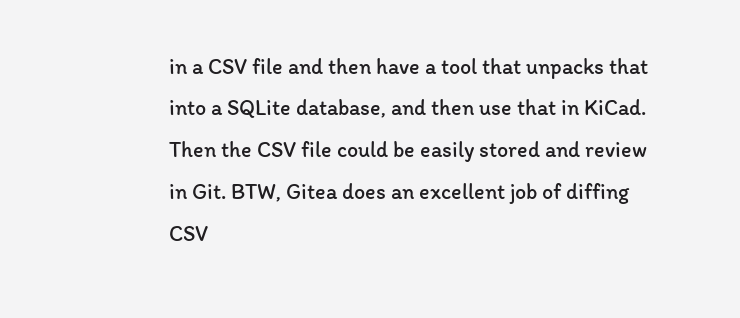in a CSV file and then have a tool that unpacks that into a SQLite database, and then use that in KiCad. Then the CSV file could be easily stored and review in Git. BTW, Gitea does an excellent job of diffing CSV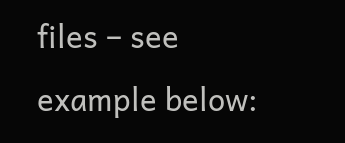files – see example below: